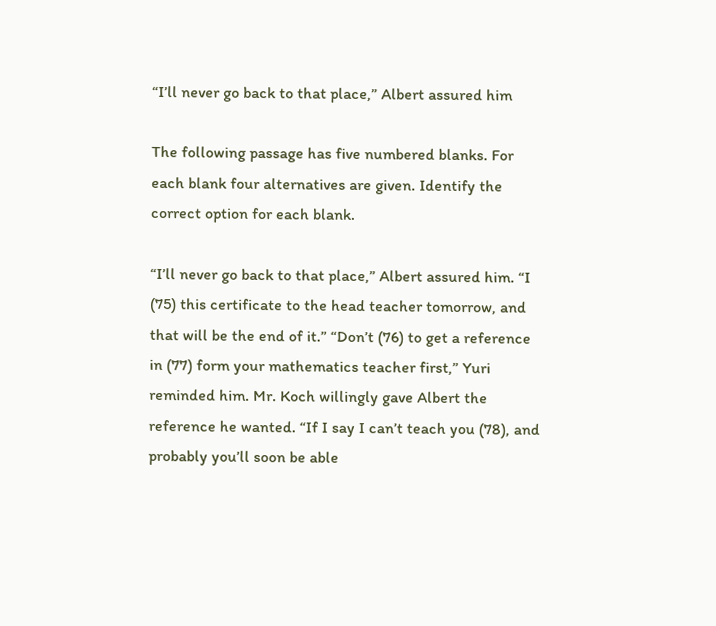“I’ll never go back to that place,” Albert assured him

The following passage has five numbered blanks. For each blank four alternatives are given. Identify the correct option for each blank.

“I’ll never go back to that place,” Albert assured him. “I (75) this certificate to the head teacher tomorrow, and that will be the end of it.” “Don’t (76) to get a reference in (77) form your mathematics teacher first,” Yuri reminded him. Mr. Koch willingly gave Albert the reference he wanted. “If I say I can’t teach you (78), and probably you’ll soon be able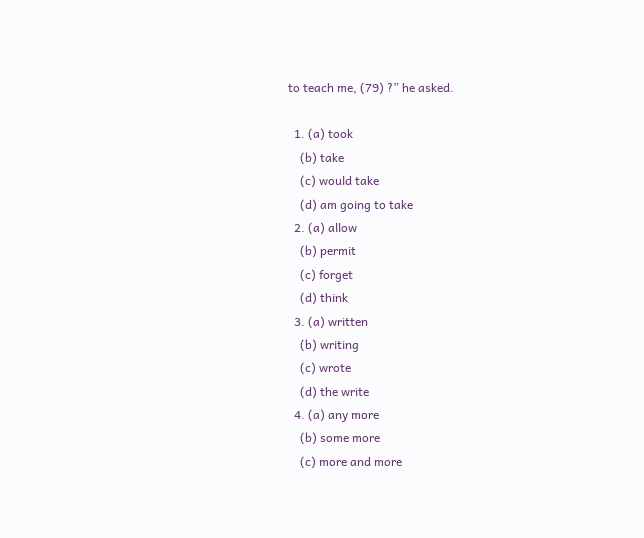to teach me, (79) ?” he asked.

  1. (a) took
    (b) take
    (c) would take
    (d) am going to take
  2. (a) allow
    (b) permit
    (c) forget
    (d) think
  3. (a) written
    (b) writing
    (c) wrote
    (d) the write
  4. (a) any more
    (b) some more
    (c) more and more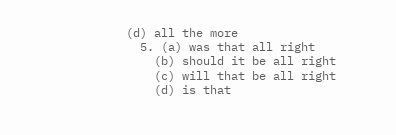(d) all the more
  5. (a) was that all right
    (b) should it be all right
    (c) will that be all right
    (d) is that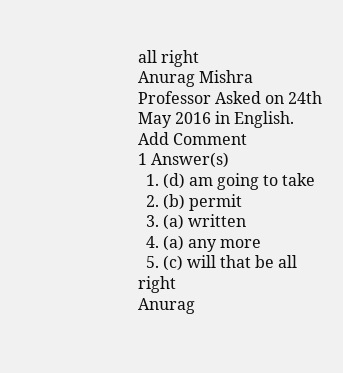all right
Anurag Mishra Professor Asked on 24th May 2016 in English.
Add Comment
1 Answer(s)
  1. (d) am going to take
  2. (b) permit
  3. (a) written
  4. (a) any more
  5. (c) will that be all right
Anurag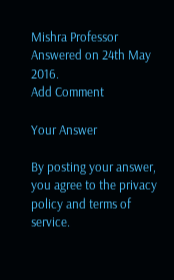Mishra Professor Answered on 24th May 2016.
Add Comment

Your Answer

By posting your answer, you agree to the privacy policy and terms of service.